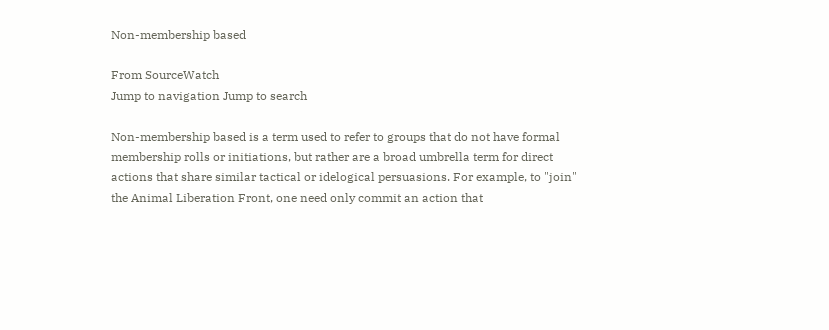Non-membership based

From SourceWatch
Jump to navigation Jump to search

Non-membership based is a term used to refer to groups that do not have formal membership rolls or initiations, but rather are a broad umbrella term for direct actions that share similar tactical or idelogical persuasions. For example, to "join" the Animal Liberation Front, one need only commit an action that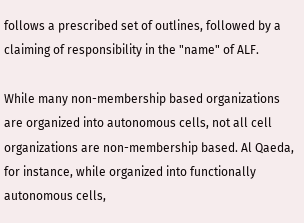follows a prescribed set of outlines, followed by a claiming of responsibility in the "name" of ALF.

While many non-membership based organizations are organized into autonomous cells, not all cell organizations are non-membership based. Al Qaeda, for instance, while organized into functionally autonomous cells,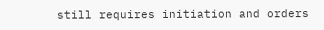still requires initiation and orders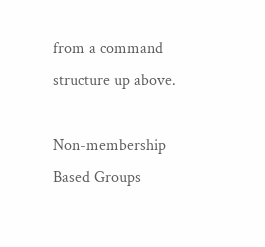from a command structure up above.

Non-membership Based Groups